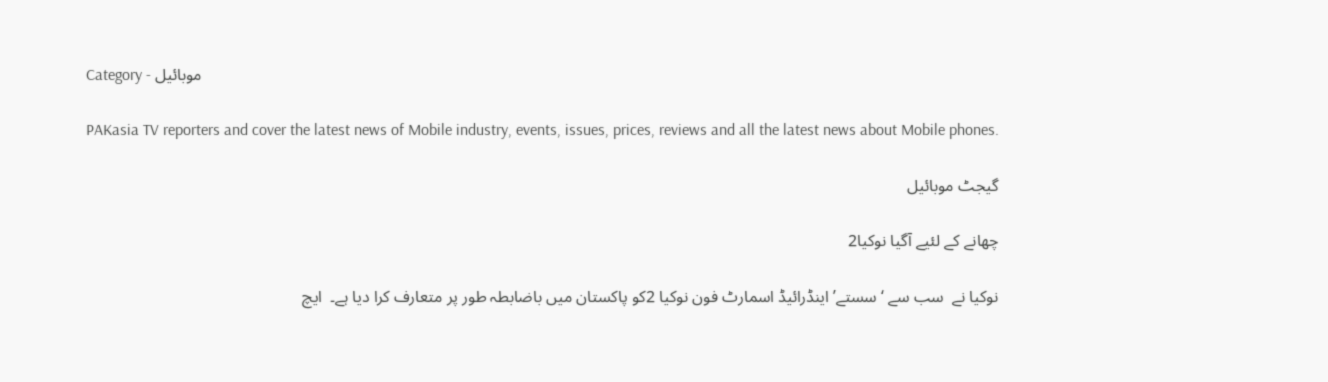Category - موبائیل

PAKasia TV reporters and cover the latest news of Mobile industry, events, issues, prices, reviews and all the latest news about Mobile phones.

گیجٹ موبائیل

چھانے کے لئیے آگیا نوکیا2

نوکیا نے  سب سے ‘سستے’ اینڈرائیڈ اسمارٹ فون نوکیا 2کو پاکستان میں باضابطہ طور پر متعارف کرا دیا ہے۔  ایچ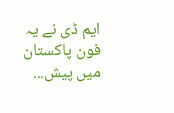ایم ڈی نے یہ فون پاکستان میں پیش...